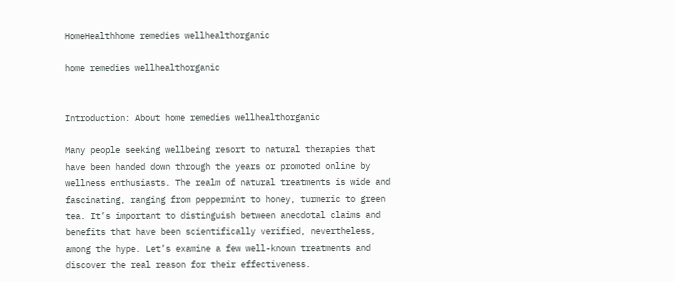HomeHealthhome remedies wellhealthorganic

home remedies wellhealthorganic


Introduction: About home remedies wellhealthorganic

Many people seeking wellbeing resort to natural therapies that have been handed down through the years or promoted online by wellness enthusiasts. The realm of natural treatments is wide and fascinating, ranging from peppermint to honey, turmeric to green tea. It’s important to distinguish between anecdotal claims and benefits that have been scientifically verified, nevertheless, among the hype. Let’s examine a few well-known treatments and discover the real reason for their effectiveness.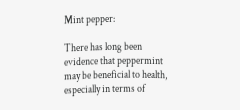Mint pepper:

There has long been evidence that peppermint may be beneficial to health, especially in terms of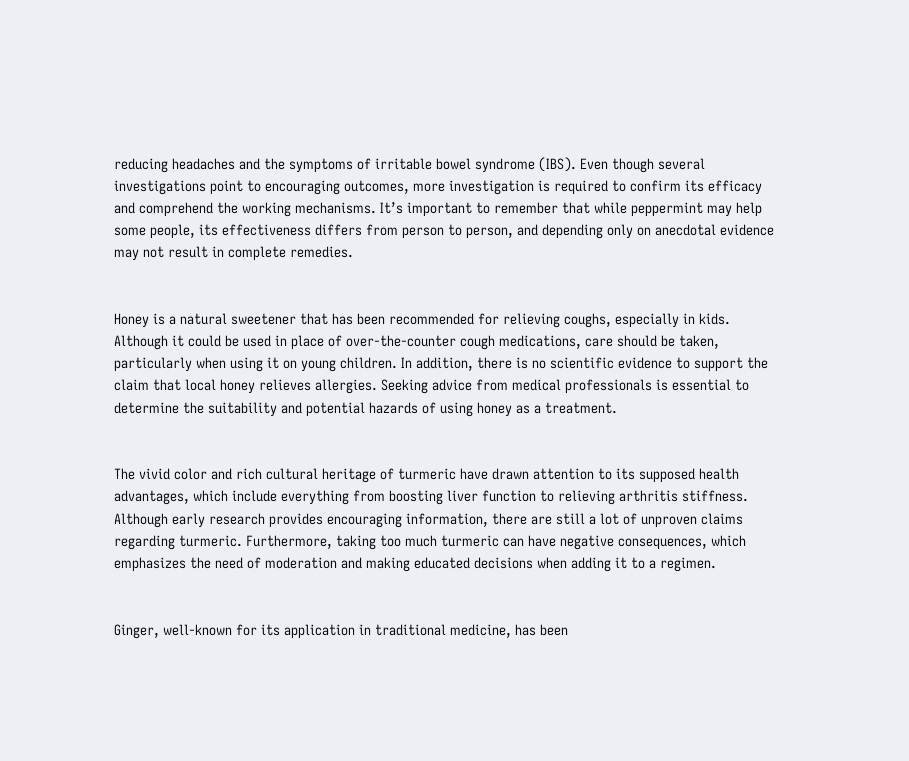reducing headaches and the symptoms of irritable bowel syndrome (IBS). Even though several investigations point to encouraging outcomes, more investigation is required to confirm its efficacy and comprehend the working mechanisms. It’s important to remember that while peppermint may help some people, its effectiveness differs from person to person, and depending only on anecdotal evidence may not result in complete remedies.


Honey is a natural sweetener that has been recommended for relieving coughs, especially in kids. Although it could be used in place of over-the-counter cough medications, care should be taken, particularly when using it on young children. In addition, there is no scientific evidence to support the claim that local honey relieves allergies. Seeking advice from medical professionals is essential to determine the suitability and potential hazards of using honey as a treatment.


The vivid color and rich cultural heritage of turmeric have drawn attention to its supposed health advantages, which include everything from boosting liver function to relieving arthritis stiffness. Although early research provides encouraging information, there are still a lot of unproven claims regarding turmeric. Furthermore, taking too much turmeric can have negative consequences, which emphasizes the need of moderation and making educated decisions when adding it to a regimen.


Ginger, well-known for its application in traditional medicine, has been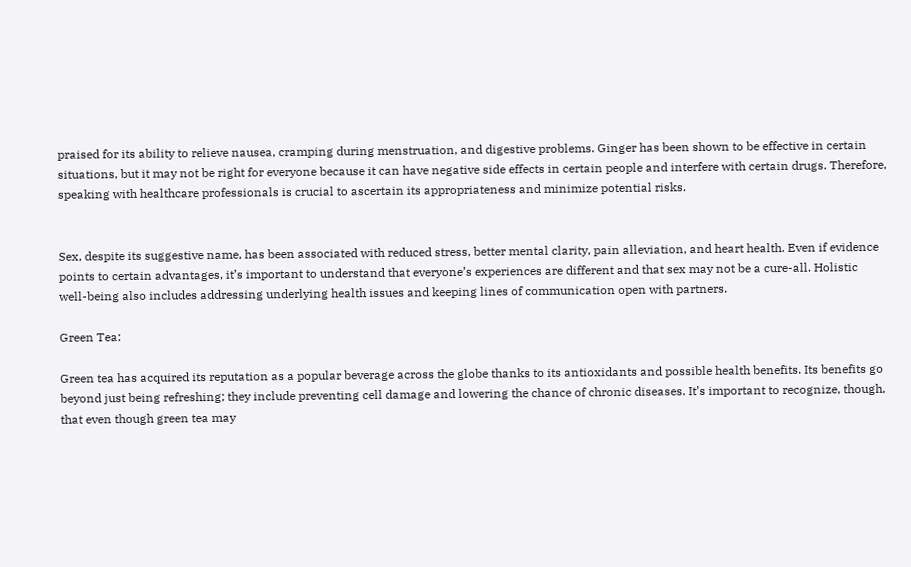praised for its ability to relieve nausea, cramping during menstruation, and digestive problems. Ginger has been shown to be effective in certain situations, but it may not be right for everyone because it can have negative side effects in certain people and interfere with certain drugs. Therefore, speaking with healthcare professionals is crucial to ascertain its appropriateness and minimize potential risks.


Sex, despite its suggestive name, has been associated with reduced stress, better mental clarity, pain alleviation, and heart health. Even if evidence points to certain advantages, it’s important to understand that everyone’s experiences are different and that sex may not be a cure-all. Holistic well-being also includes addressing underlying health issues and keeping lines of communication open with partners.

Green Tea:

Green tea has acquired its reputation as a popular beverage across the globe thanks to its antioxidants and possible health benefits. Its benefits go beyond just being refreshing; they include preventing cell damage and lowering the chance of chronic diseases. It’s important to recognize, though, that even though green tea may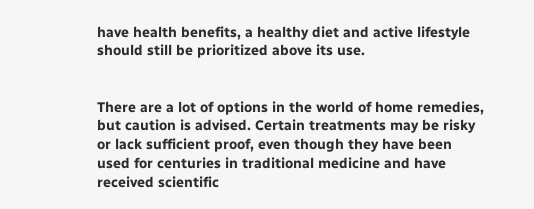have health benefits, a healthy diet and active lifestyle should still be prioritized above its use.


There are a lot of options in the world of home remedies, but caution is advised. Certain treatments may be risky or lack sufficient proof, even though they have been used for centuries in traditional medicine and have received scientific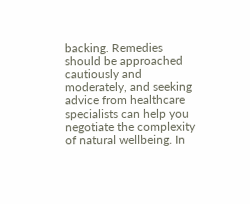backing. Remedies should be approached cautiously and moderately, and seeking advice from healthcare specialists can help you negotiate the complexity of natural wellbeing. In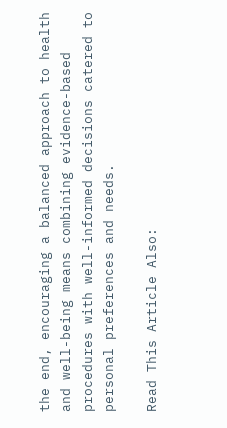the end, encouraging a balanced approach to health and well-being means combining evidence-based procedures with well-informed decisions catered to personal preferences and needs.

Read This Article Also: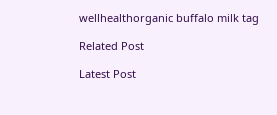wellhealthorganic buffalo milk tag

Related Post

Latest Post